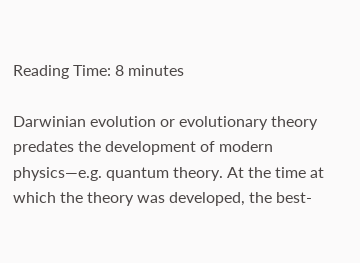Reading Time: 8 minutes

Darwinian evolution or evolutionary theory predates the development of modern physics—e.g. quantum theory. At the time at which the theory was developed, the best-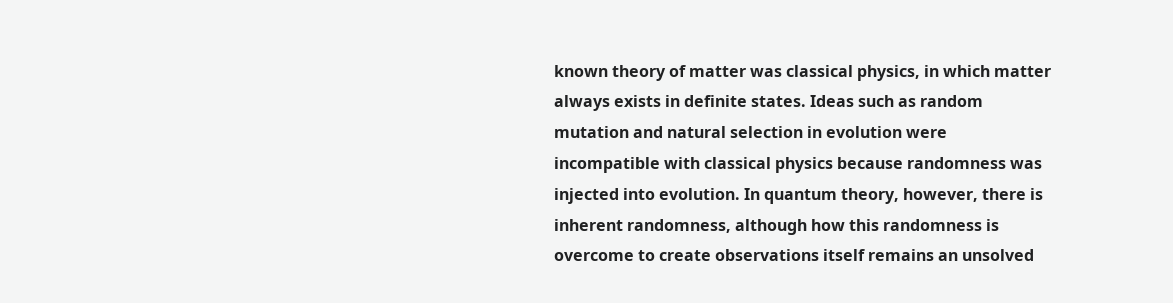known theory of matter was classical physics, in which matter always exists in definite states. Ideas such as random mutation and natural selection in evolution were incompatible with classical physics because randomness was injected into evolution. In quantum theory, however, there is inherent randomness, although how this randomness is overcome to create observations itself remains an unsolved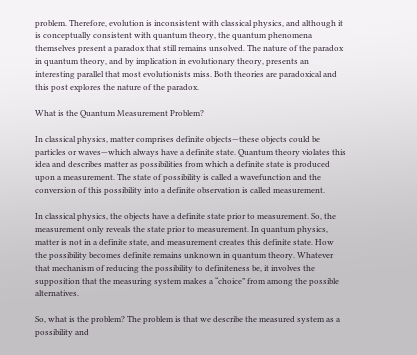problem. Therefore, evolution is inconsistent with classical physics, and although it is conceptually consistent with quantum theory, the quantum phenomena themselves present a paradox that still remains unsolved. The nature of the paradox in quantum theory, and by implication in evolutionary theory, presents an interesting parallel that most evolutionists miss. Both theories are paradoxical and this post explores the nature of the paradox.

What is the Quantum Measurement Problem?

In classical physics, matter comprises definite objects—these objects could be particles or waves—which always have a definite state. Quantum theory violates this idea and describes matter as possibilities from which a definite state is produced upon a measurement. The state of possibility is called a wavefunction and the conversion of this possibility into a definite observation is called measurement.

In classical physics, the objects have a definite state prior to measurement. So, the measurement only reveals the state prior to measurement. In quantum physics, matter is not in a definite state, and measurement creates this definite state. How the possibility becomes definite remains unknown in quantum theory. Whatever that mechanism of reducing the possibility to definiteness be, it involves the supposition that the measuring system makes a “choice” from among the possible alternatives.

So, what is the problem? The problem is that we describe the measured system as a possibility and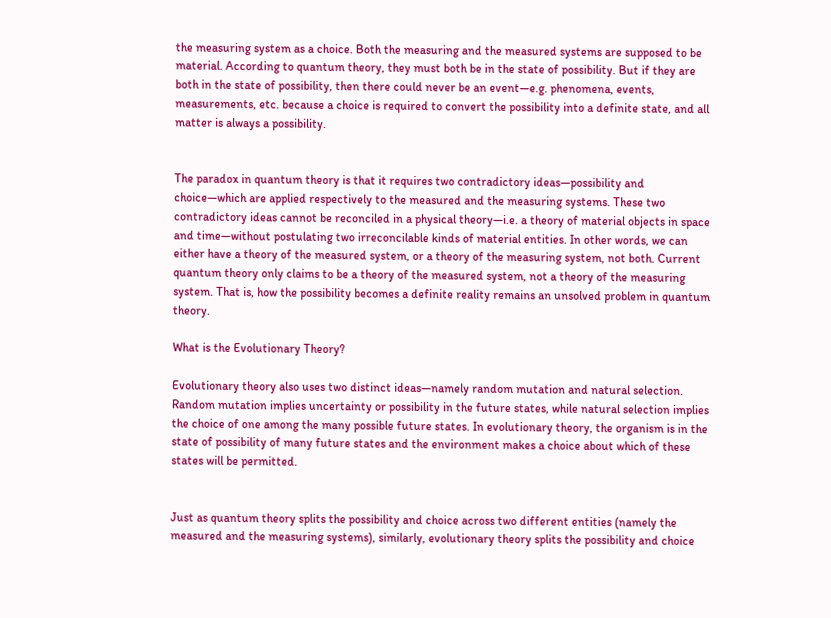the measuring system as a choice. Both the measuring and the measured systems are supposed to be material. According to quantum theory, they must both be in the state of possibility. But if they are both in the state of possibility, then there could never be an event—e.g. phenomena, events, measurements, etc. because a choice is required to convert the possibility into a definite state, and all matter is always a possibility.


The paradox in quantum theory is that it requires two contradictory ideas—possibility and choice—which are applied respectively to the measured and the measuring systems. These two contradictory ideas cannot be reconciled in a physical theory—i.e. a theory of material objects in space and time—without postulating two irreconcilable kinds of material entities. In other words, we can either have a theory of the measured system, or a theory of the measuring system, not both. Current quantum theory only claims to be a theory of the measured system, not a theory of the measuring system. That is, how the possibility becomes a definite reality remains an unsolved problem in quantum theory.

What is the Evolutionary Theory?

Evolutionary theory also uses two distinct ideas—namely random mutation and natural selection. Random mutation implies uncertainty or possibility in the future states, while natural selection implies the choice of one among the many possible future states. In evolutionary theory, the organism is in the state of possibility of many future states and the environment makes a choice about which of these states will be permitted.


Just as quantum theory splits the possibility and choice across two different entities (namely the measured and the measuring systems), similarly, evolutionary theory splits the possibility and choice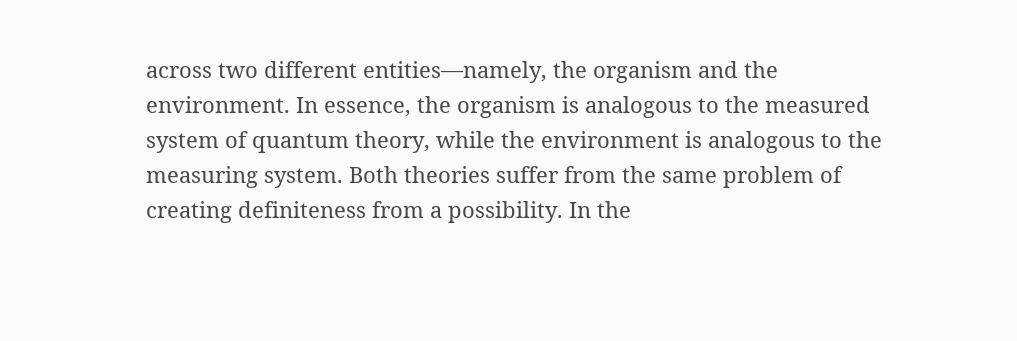across two different entities—namely, the organism and the environment. In essence, the organism is analogous to the measured system of quantum theory, while the environment is analogous to the measuring system. Both theories suffer from the same problem of creating definiteness from a possibility. In the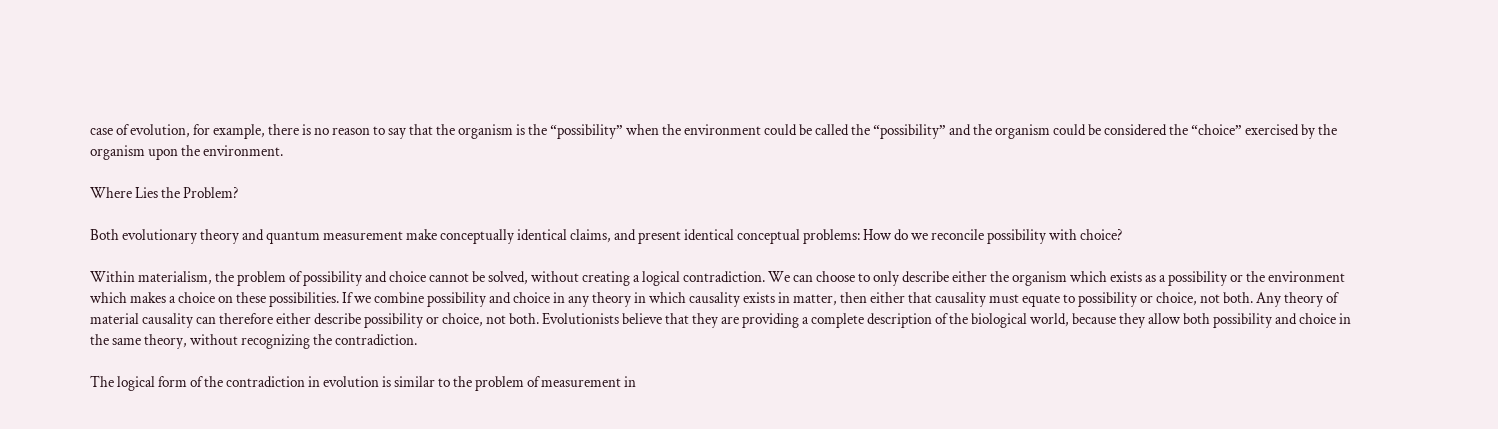case of evolution, for example, there is no reason to say that the organism is the “possibility” when the environment could be called the “possibility” and the organism could be considered the “choice” exercised by the organism upon the environment.

Where Lies the Problem?

Both evolutionary theory and quantum measurement make conceptually identical claims, and present identical conceptual problems: How do we reconcile possibility with choice?

Within materialism, the problem of possibility and choice cannot be solved, without creating a logical contradiction. We can choose to only describe either the organism which exists as a possibility or the environment which makes a choice on these possibilities. If we combine possibility and choice in any theory in which causality exists in matter, then either that causality must equate to possibility or choice, not both. Any theory of material causality can therefore either describe possibility or choice, not both. Evolutionists believe that they are providing a complete description of the biological world, because they allow both possibility and choice in the same theory, without recognizing the contradiction.

The logical form of the contradiction in evolution is similar to the problem of measurement in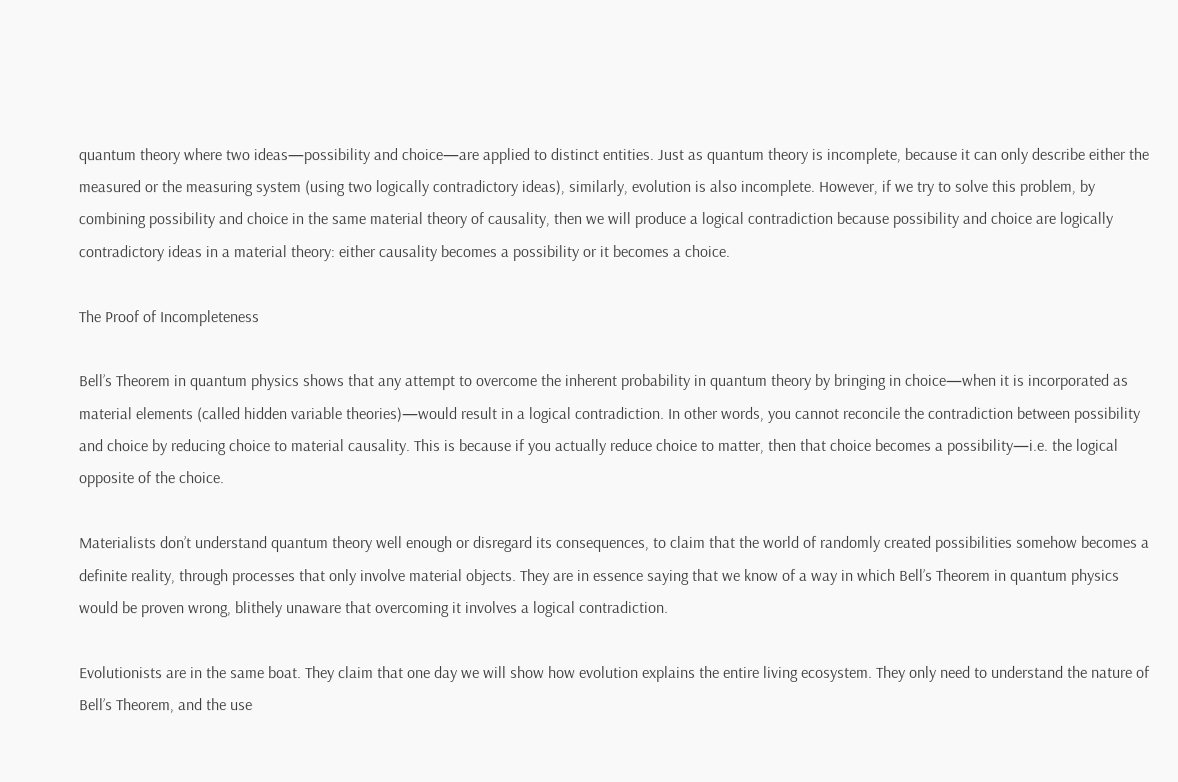quantum theory where two ideas—possibility and choice—are applied to distinct entities. Just as quantum theory is incomplete, because it can only describe either the measured or the measuring system (using two logically contradictory ideas), similarly, evolution is also incomplete. However, if we try to solve this problem, by combining possibility and choice in the same material theory of causality, then we will produce a logical contradiction because possibility and choice are logically contradictory ideas in a material theory: either causality becomes a possibility or it becomes a choice.

The Proof of Incompleteness

Bell’s Theorem in quantum physics shows that any attempt to overcome the inherent probability in quantum theory by bringing in choice—when it is incorporated as material elements (called hidden variable theories)—would result in a logical contradiction. In other words, you cannot reconcile the contradiction between possibility and choice by reducing choice to material causality. This is because if you actually reduce choice to matter, then that choice becomes a possibility—i.e. the logical opposite of the choice.

Materialists don’t understand quantum theory well enough or disregard its consequences, to claim that the world of randomly created possibilities somehow becomes a definite reality, through processes that only involve material objects. They are in essence saying that we know of a way in which Bell’s Theorem in quantum physics would be proven wrong, blithely unaware that overcoming it involves a logical contradiction.

Evolutionists are in the same boat. They claim that one day we will show how evolution explains the entire living ecosystem. They only need to understand the nature of Bell’s Theorem, and the use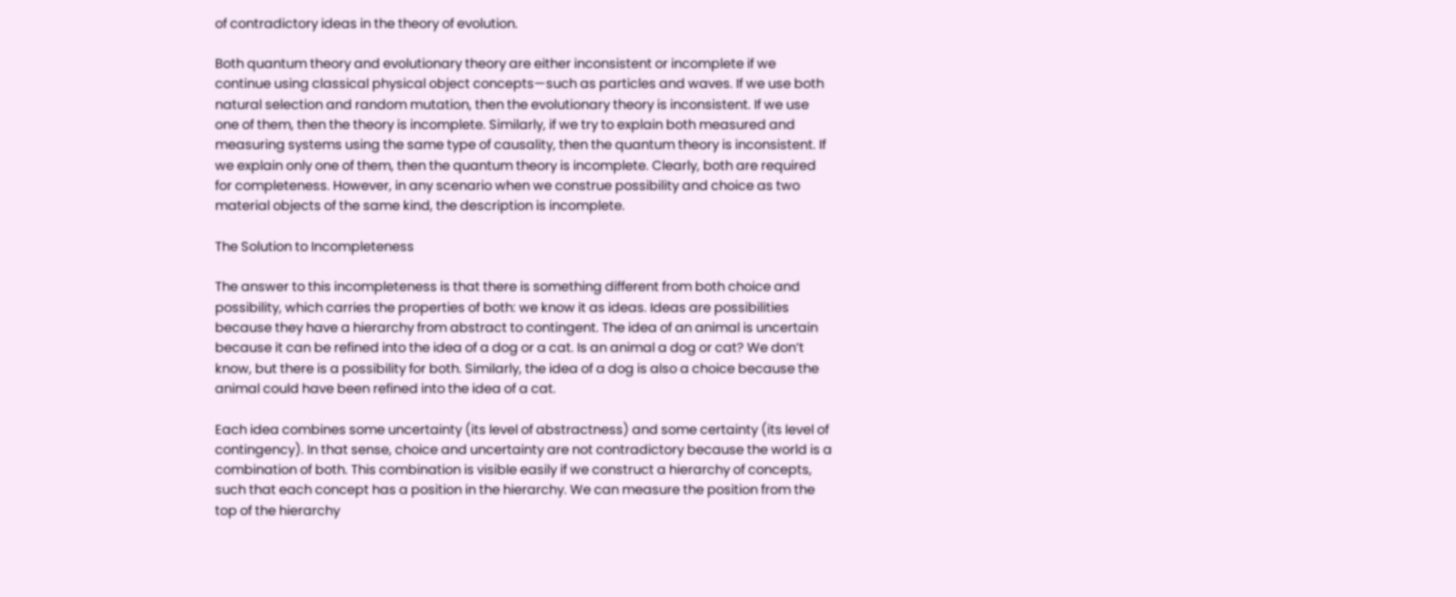of contradictory ideas in the theory of evolution.

Both quantum theory and evolutionary theory are either inconsistent or incomplete if we continue using classical physical object concepts—such as particles and waves. If we use both natural selection and random mutation, then the evolutionary theory is inconsistent. If we use one of them, then the theory is incomplete. Similarly, if we try to explain both measured and measuring systems using the same type of causality, then the quantum theory is inconsistent. If we explain only one of them, then the quantum theory is incomplete. Clearly, both are required for completeness. However, in any scenario when we construe possibility and choice as two material objects of the same kind, the description is incomplete.

The Solution to Incompleteness

The answer to this incompleteness is that there is something different from both choice and possibility, which carries the properties of both: we know it as ideas. Ideas are possibilities because they have a hierarchy from abstract to contingent. The idea of an animal is uncertain because it can be refined into the idea of a dog or a cat. Is an animal a dog or cat? We don’t know, but there is a possibility for both. Similarly, the idea of a dog is also a choice because the animal could have been refined into the idea of a cat.

Each idea combines some uncertainty (its level of abstractness) and some certainty (its level of contingency). In that sense, choice and uncertainty are not contradictory because the world is a combination of both. This combination is visible easily if we construct a hierarchy of concepts, such that each concept has a position in the hierarchy. We can measure the position from the top of the hierarchy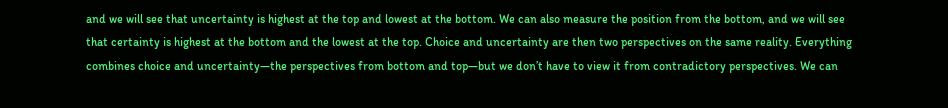and we will see that uncertainty is highest at the top and lowest at the bottom. We can also measure the position from the bottom, and we will see that certainty is highest at the bottom and the lowest at the top. Choice and uncertainty are then two perspectives on the same reality. Everything combines choice and uncertainty—the perspectives from bottom and top—but we don’t have to view it from contradictory perspectives. We can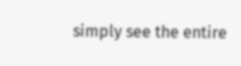simply see the entire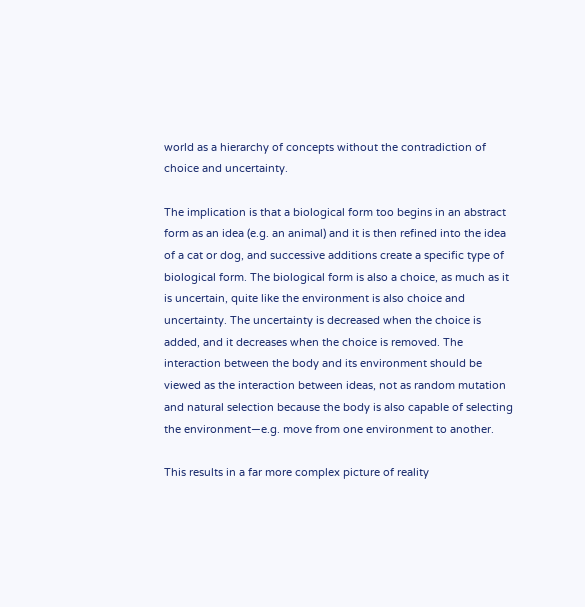world as a hierarchy of concepts without the contradiction of choice and uncertainty.

The implication is that a biological form too begins in an abstract form as an idea (e.g. an animal) and it is then refined into the idea of a cat or dog, and successive additions create a specific type of biological form. The biological form is also a choice, as much as it is uncertain, quite like the environment is also choice and uncertainty. The uncertainty is decreased when the choice is added, and it decreases when the choice is removed. The interaction between the body and its environment should be viewed as the interaction between ideas, not as random mutation and natural selection because the body is also capable of selecting the environment—e.g. move from one environment to another.

This results in a far more complex picture of reality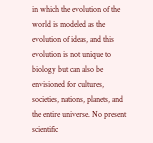in which the evolution of the world is modeled as the evolution of ideas, and this evolution is not unique to biology but can also be envisioned for cultures, societies, nations, planets, and the entire universe. No present scientific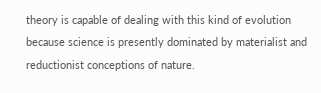theory is capable of dealing with this kind of evolution because science is presently dominated by materialist and reductionist conceptions of nature.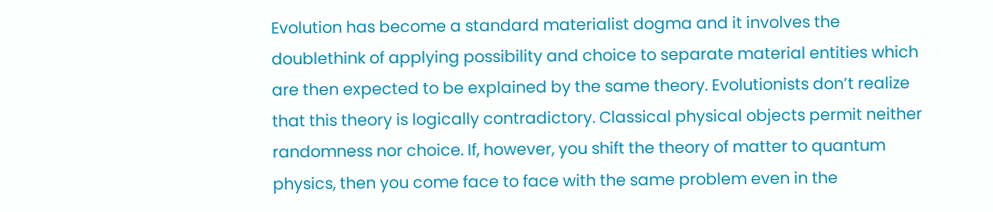Evolution has become a standard materialist dogma and it involves the doublethink of applying possibility and choice to separate material entities which are then expected to be explained by the same theory. Evolutionists don’t realize that this theory is logically contradictory. Classical physical objects permit neither randomness nor choice. If, however, you shift the theory of matter to quantum physics, then you come face to face with the same problem even in the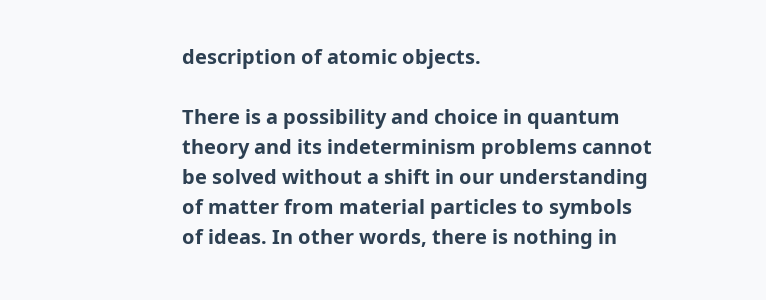description of atomic objects.

There is a possibility and choice in quantum theory and its indeterminism problems cannot be solved without a shift in our understanding of matter from material particles to symbols of ideas. In other words, there is nothing in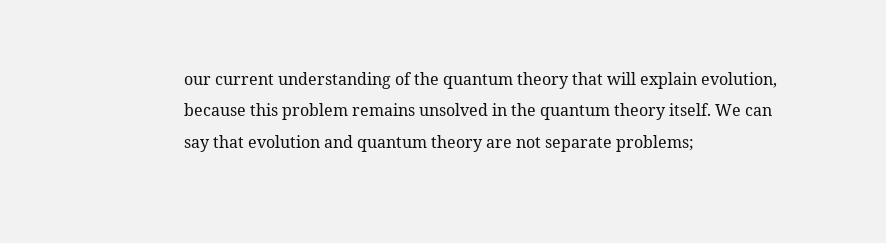our current understanding of the quantum theory that will explain evolution, because this problem remains unsolved in the quantum theory itself. We can say that evolution and quantum theory are not separate problems;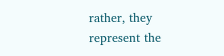rather, they represent the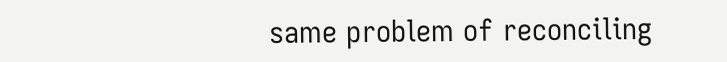same problem of reconciling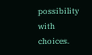possibility with choices.